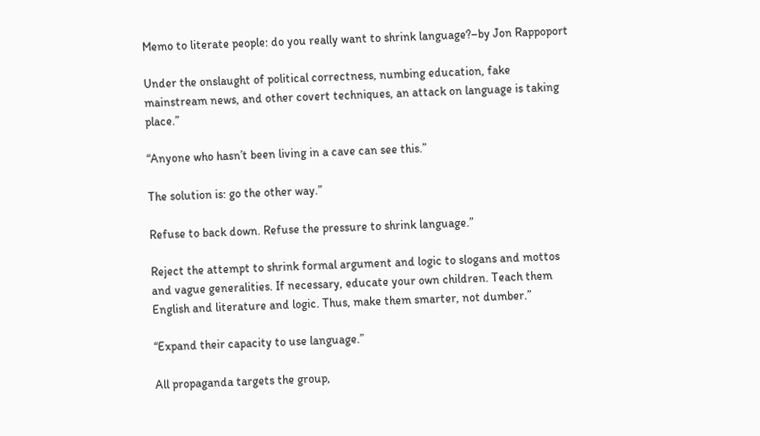Memo to literate people: do you really want to shrink language?–by Jon Rappoport

Under the onslaught of political correctness, numbing education, fake mainstream news, and other covert techniques, an attack on language is taking place.”

“Anyone who hasn’t been living in a cave can see this.”

The solution is: go the other way.”

Refuse to back down. Refuse the pressure to shrink language.”

Reject the attempt to shrink formal argument and logic to slogans and mottos and vague generalities. If necessary, educate your own children. Teach them English and literature and logic. Thus, make them smarter, not dumber.”

“Expand their capacity to use language.”

All propaganda targets the group,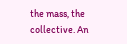the mass, the collective. An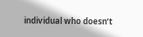individual who doesn’t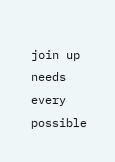join up needs every possible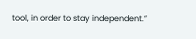tool, in order to stay independent.”